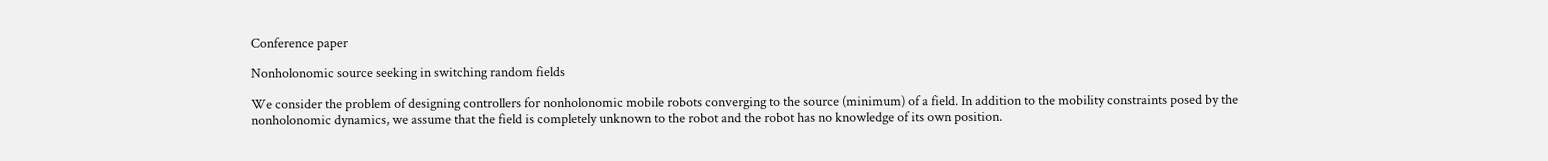Conference paper

Nonholonomic source seeking in switching random fields

We consider the problem of designing controllers for nonholonomic mobile robots converging to the source (minimum) of a field. In addition to the mobility constraints posed by the nonholonomic dynamics, we assume that the field is completely unknown to the robot and the robot has no knowledge of its own position.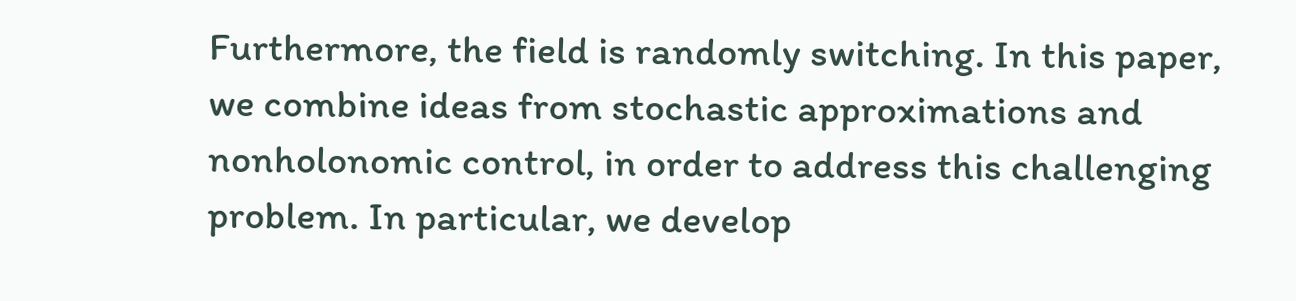Furthermore, the field is randomly switching. In this paper, we combine ideas from stochastic approximations and nonholonomic control, in order to address this challenging problem. In particular, we develop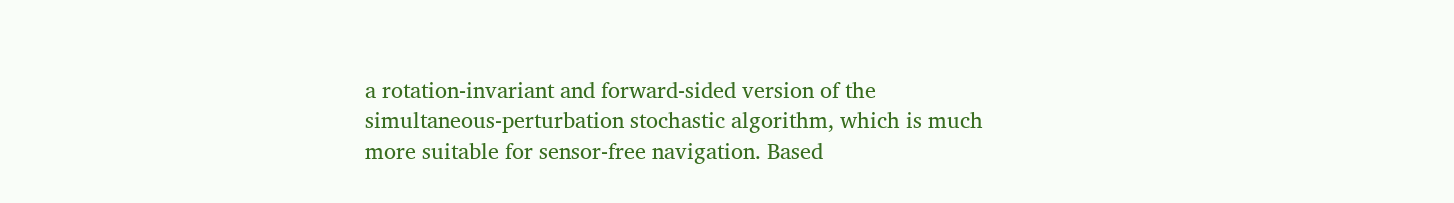a rotation-invariant and forward-sided version of the simultaneous-perturbation stochastic algorithm, which is much more suitable for sensor-free navigation. Based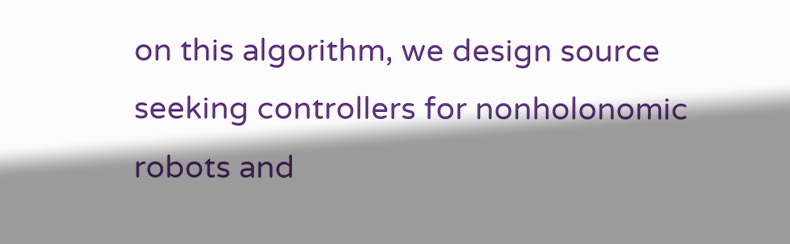on this algorithm, we design source seeking controllers for nonholonomic robots and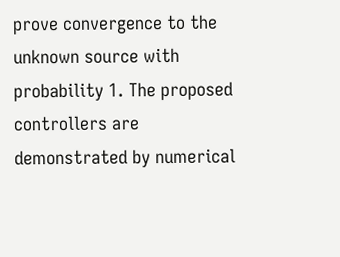prove convergence to the unknown source with probability 1. The proposed controllers are demonstrated by numerical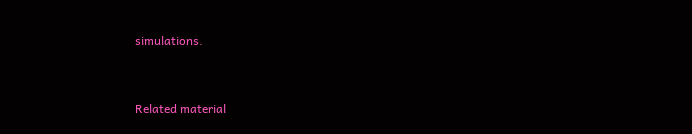simulations.


Related material